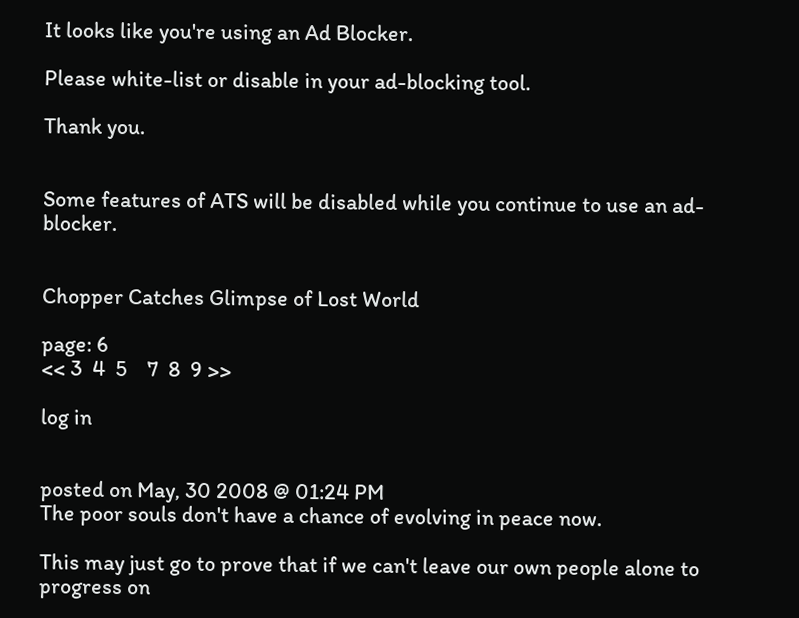It looks like you're using an Ad Blocker.

Please white-list or disable in your ad-blocking tool.

Thank you.


Some features of ATS will be disabled while you continue to use an ad-blocker.


Chopper Catches Glimpse of Lost World

page: 6
<< 3  4  5    7  8  9 >>

log in


posted on May, 30 2008 @ 01:24 PM
The poor souls don't have a chance of evolving in peace now.

This may just go to prove that if we can't leave our own people alone to progress on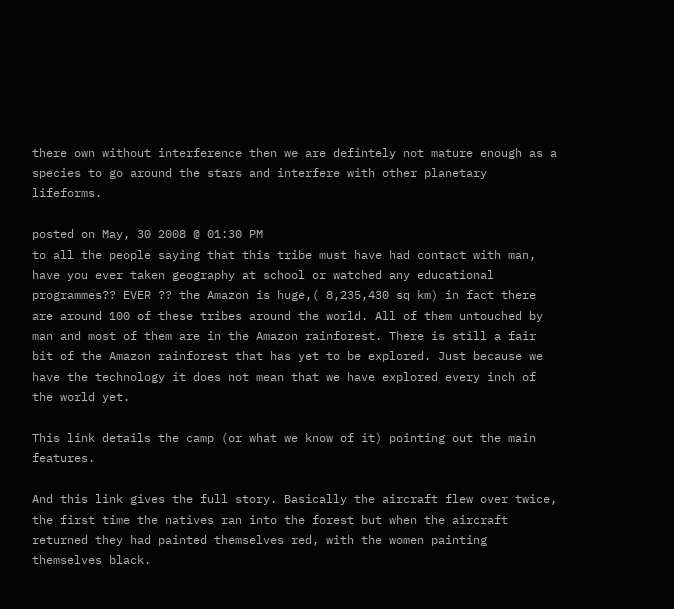there own without interference then we are defintely not mature enough as a species to go around the stars and interfere with other planetary lifeforms.

posted on May, 30 2008 @ 01:30 PM
to all the people saying that this tribe must have had contact with man, have you ever taken geography at school or watched any educational programmes?? EVER ?? the Amazon is huge,( 8,235,430 sq km) in fact there are around 100 of these tribes around the world. All of them untouched by man and most of them are in the Amazon rainforest. There is still a fair bit of the Amazon rainforest that has yet to be explored. Just because we have the technology it does not mean that we have explored every inch of the world yet.

This link details the camp (or what we know of it) pointing out the main features.

And this link gives the full story. Basically the aircraft flew over twice, the first time the natives ran into the forest but when the aircraft returned they had painted themselves red, with the women painting themselves black.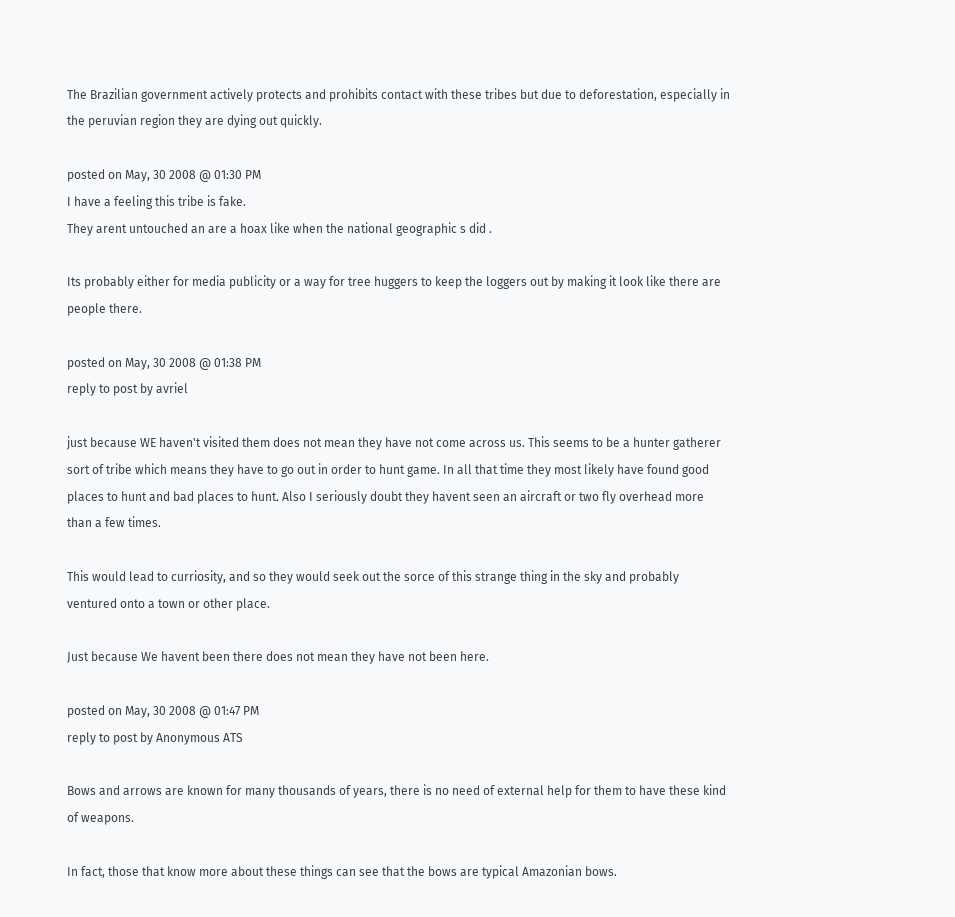The Brazilian government actively protects and prohibits contact with these tribes but due to deforestation, especially in the peruvian region they are dying out quickly.

posted on May, 30 2008 @ 01:30 PM
I have a feeling this tribe is fake.
They arent untouched an are a hoax like when the national geographic s did .

Its probably either for media publicity or a way for tree huggers to keep the loggers out by making it look like there are people there.

posted on May, 30 2008 @ 01:38 PM
reply to post by avriel

just because WE haven't visited them does not mean they have not come across us. This seems to be a hunter gatherer sort of tribe which means they have to go out in order to hunt game. In all that time they most likely have found good places to hunt and bad places to hunt. Also I seriously doubt they havent seen an aircraft or two fly overhead more than a few times.

This would lead to curriosity, and so they would seek out the sorce of this strange thing in the sky and probably ventured onto a town or other place.

Just because We havent been there does not mean they have not been here.

posted on May, 30 2008 @ 01:47 PM
reply to post by Anonymous ATS

Bows and arrows are known for many thousands of years, there is no need of external help for them to have these kind of weapons.

In fact, those that know more about these things can see that the bows are typical Amazonian bows.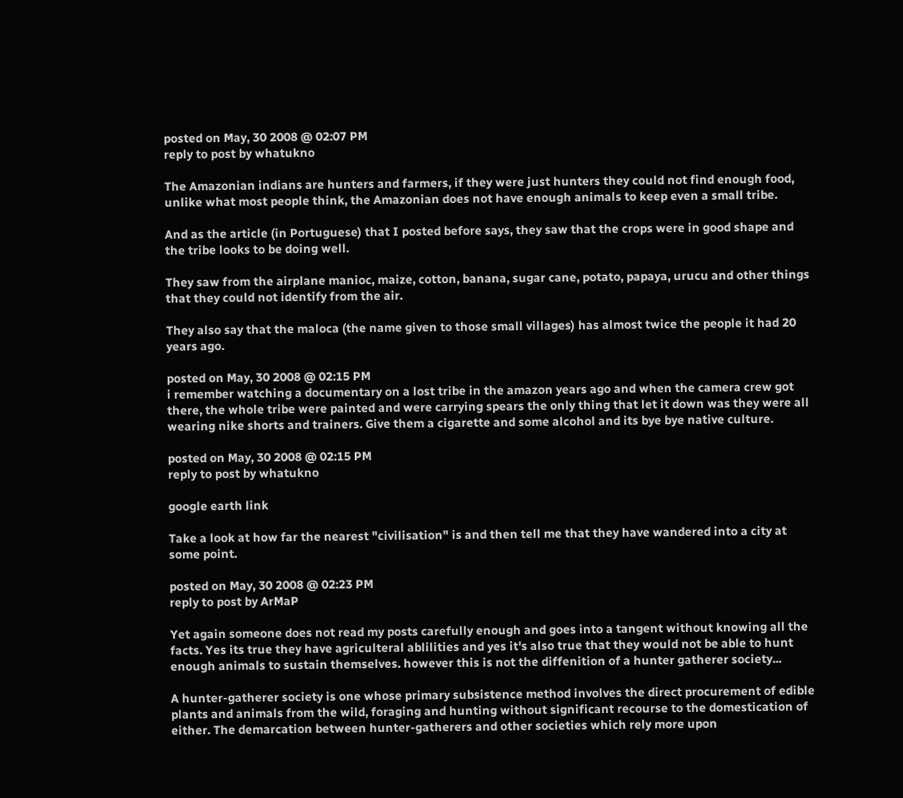posted on May, 30 2008 @ 02:07 PM
reply to post by whatukno

The Amazonian indians are hunters and farmers, if they were just hunters they could not find enough food, unlike what most people think, the Amazonian does not have enough animals to keep even a small tribe.

And as the article (in Portuguese) that I posted before says, they saw that the crops were in good shape and the tribe looks to be doing well.

They saw from the airplane manioc, maize, cotton, banana, sugar cane, potato, papaya, urucu and other things that they could not identify from the air.

They also say that the maloca (the name given to those small villages) has almost twice the people it had 20 years ago.

posted on May, 30 2008 @ 02:15 PM
i remember watching a documentary on a lost tribe in the amazon years ago and when the camera crew got there, the whole tribe were painted and were carrying spears the only thing that let it down was they were all wearing nike shorts and trainers. Give them a cigarette and some alcohol and its bye bye native culture.

posted on May, 30 2008 @ 02:15 PM
reply to post by whatukno

google earth link

Take a look at how far the nearest "civilisation" is and then tell me that they have wandered into a city at some point.

posted on May, 30 2008 @ 02:23 PM
reply to post by ArMaP

Yet again someone does not read my posts carefully enough and goes into a tangent without knowing all the facts. Yes its true they have agriculteral ablilities and yes it's also true that they would not be able to hunt enough animals to sustain themselves. however this is not the diffenition of a hunter gatherer society...

A hunter-gatherer society is one whose primary subsistence method involves the direct procurement of edible plants and animals from the wild, foraging and hunting without significant recourse to the domestication of either. The demarcation between hunter-gatherers and other societies which rely more upon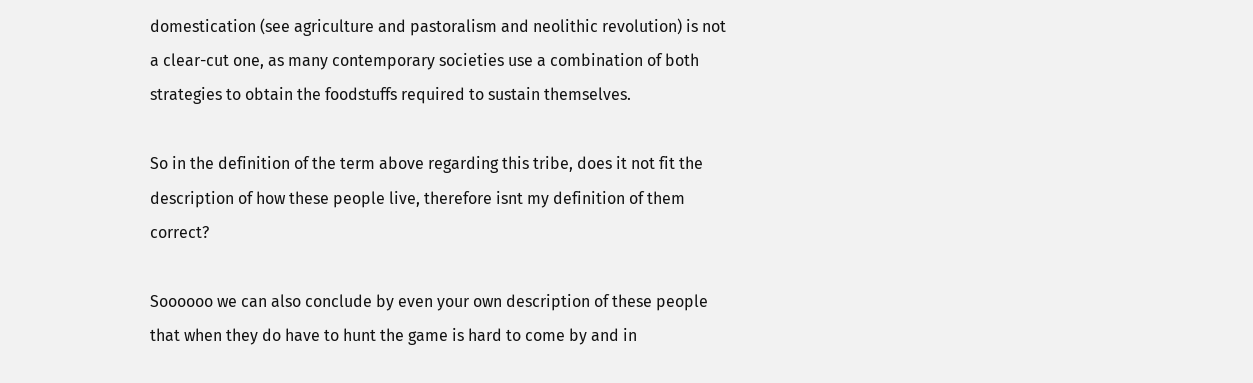domestication (see agriculture and pastoralism and neolithic revolution) is not a clear-cut one, as many contemporary societies use a combination of both strategies to obtain the foodstuffs required to sustain themselves.

So in the definition of the term above regarding this tribe, does it not fit the description of how these people live, therefore isnt my definition of them correct?

Soooooo we can also conclude by even your own description of these people that when they do have to hunt the game is hard to come by and in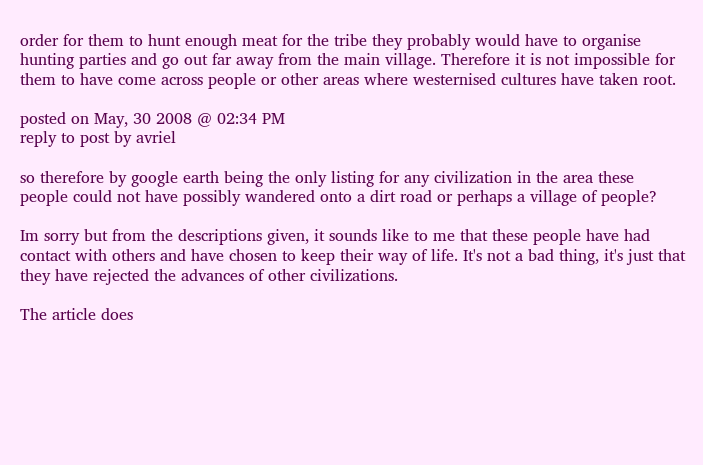order for them to hunt enough meat for the tribe they probably would have to organise hunting parties and go out far away from the main village. Therefore it is not impossible for them to have come across people or other areas where westernised cultures have taken root.

posted on May, 30 2008 @ 02:34 PM
reply to post by avriel

so therefore by google earth being the only listing for any civilization in the area these people could not have possibly wandered onto a dirt road or perhaps a village of people?

Im sorry but from the descriptions given, it sounds like to me that these people have had contact with others and have chosen to keep their way of life. It's not a bad thing, it's just that they have rejected the advances of other civilizations.

The article does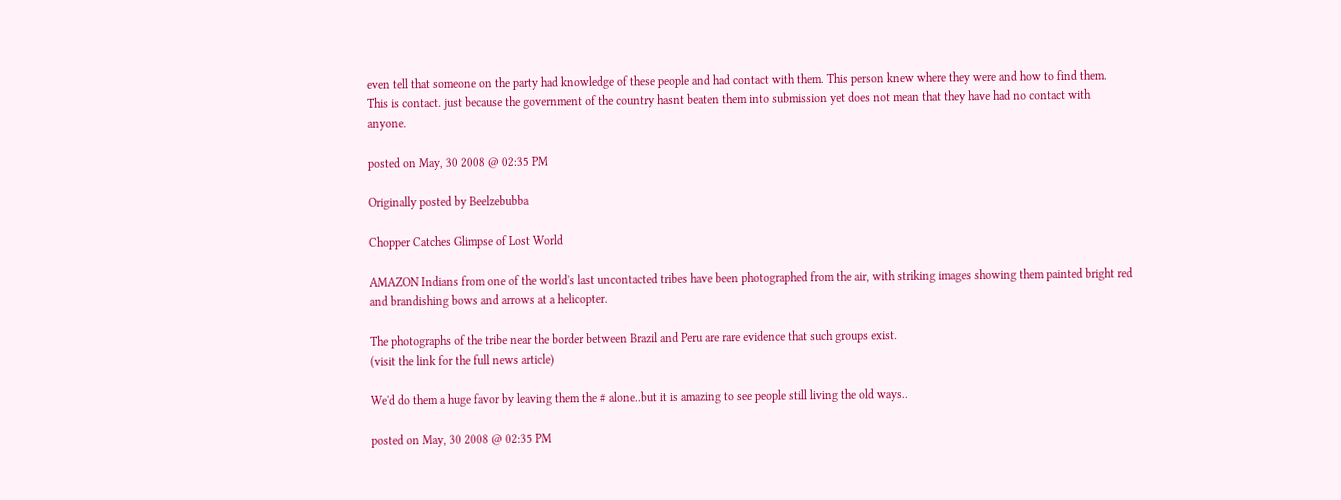even tell that someone on the party had knowledge of these people and had contact with them. This person knew where they were and how to find them. This is contact. just because the government of the country hasnt beaten them into submission yet does not mean that they have had no contact with anyone.

posted on May, 30 2008 @ 02:35 PM

Originally posted by Beelzebubba

Chopper Catches Glimpse of Lost World

AMAZON Indians from one of the world's last uncontacted tribes have been photographed from the air, with striking images showing them painted bright red and brandishing bows and arrows at a helicopter.

The photographs of the tribe near the border between Brazil and Peru are rare evidence that such groups exist.
(visit the link for the full news article)

We'd do them a huge favor by leaving them the # alone..but it is amazing to see people still living the old ways..

posted on May, 30 2008 @ 02:35 PM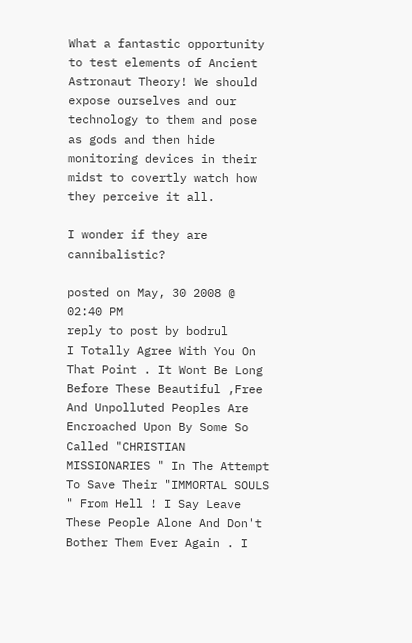What a fantastic opportunity to test elements of Ancient Astronaut Theory! We should expose ourselves and our technology to them and pose as gods and then hide monitoring devices in their midst to covertly watch how they perceive it all.

I wonder if they are cannibalistic?

posted on May, 30 2008 @ 02:40 PM
reply to post by bodrul
I Totally Agree With You On That Point . It Wont Be Long Before These Beautiful ,Free And Unpolluted Peoples Are Encroached Upon By Some So Called "CHRISTIAN MISSIONARIES " In The Attempt To Save Their "IMMORTAL SOULS " From Hell ! I Say Leave These People Alone And Don't Bother Them Ever Again . I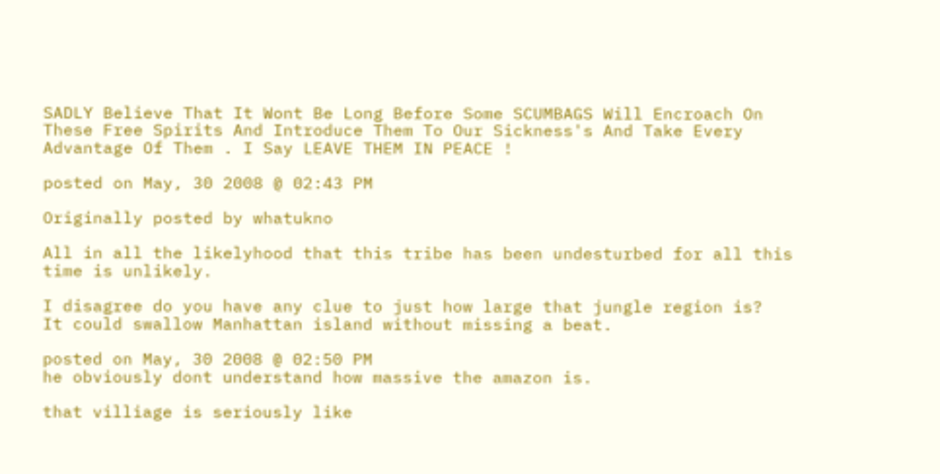SADLY Believe That It Wont Be Long Before Some SCUMBAGS Will Encroach On These Free Spirits And Introduce Them To Our Sickness's And Take Every Advantage Of Them . I Say LEAVE THEM IN PEACE !

posted on May, 30 2008 @ 02:43 PM

Originally posted by whatukno

All in all the likelyhood that this tribe has been undesturbed for all this time is unlikely.

I disagree do you have any clue to just how large that jungle region is?
It could swallow Manhattan island without missing a beat.

posted on May, 30 2008 @ 02:50 PM
he obviously dont understand how massive the amazon is.

that villiage is seriously like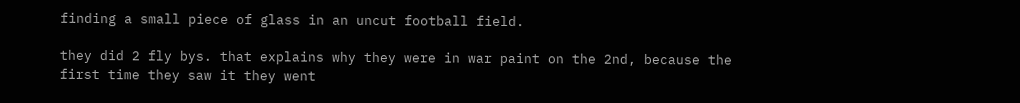finding a small piece of glass in an uncut football field.

they did 2 fly bys. that explains why they were in war paint on the 2nd, because the first time they saw it they went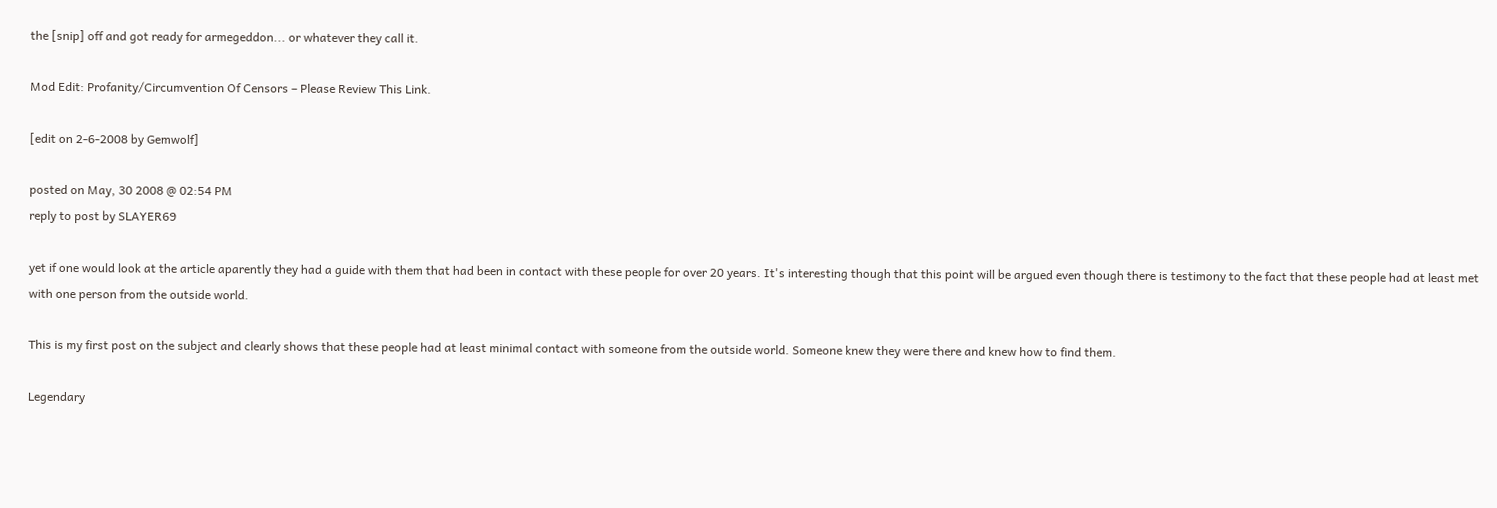the [snip] off and got ready for armegeddon... or whatever they call it.

Mod Edit: Profanity/Circumvention Of Censors – Please Review This Link.

[edit on 2-6-2008 by Gemwolf]

posted on May, 30 2008 @ 02:54 PM
reply to post by SLAYER69

yet if one would look at the article aparently they had a guide with them that had been in contact with these people for over 20 years. It's interesting though that this point will be argued even though there is testimony to the fact that these people had at least met with one person from the outside world.

This is my first post on the subject and clearly shows that these people had at least minimal contact with someone from the outside world. Someone knew they were there and knew how to find them.

Legendary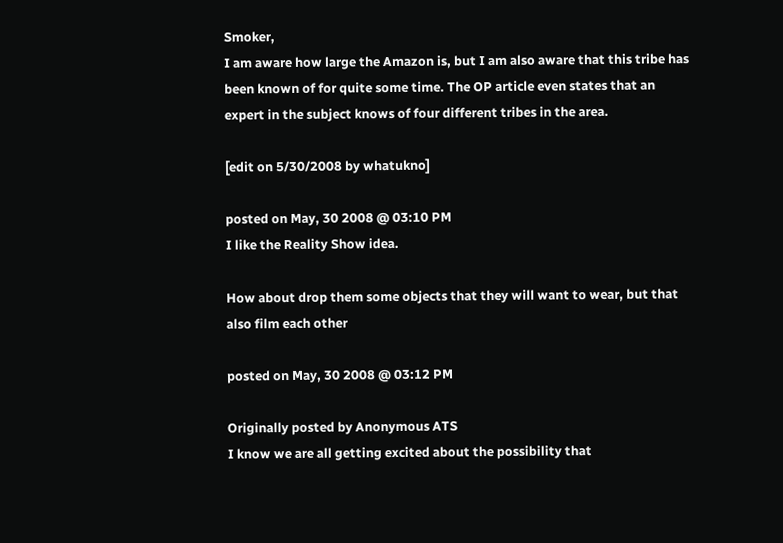Smoker,
I am aware how large the Amazon is, but I am also aware that this tribe has been known of for quite some time. The OP article even states that an expert in the subject knows of four different tribes in the area.

[edit on 5/30/2008 by whatukno]

posted on May, 30 2008 @ 03:10 PM
I like the Reality Show idea.

How about drop them some objects that they will want to wear, but that also film each other

posted on May, 30 2008 @ 03:12 PM

Originally posted by Anonymous ATS
I know we are all getting excited about the possibility that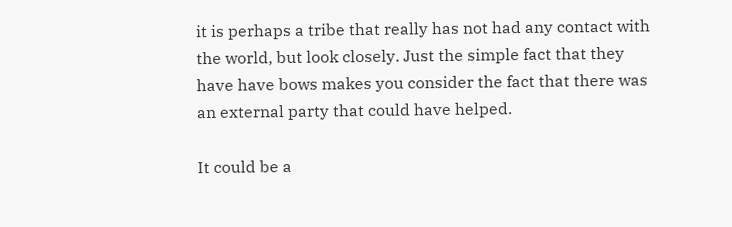it is perhaps a tribe that really has not had any contact with the world, but look closely. Just the simple fact that they have have bows makes you consider the fact that there was an external party that could have helped.

It could be a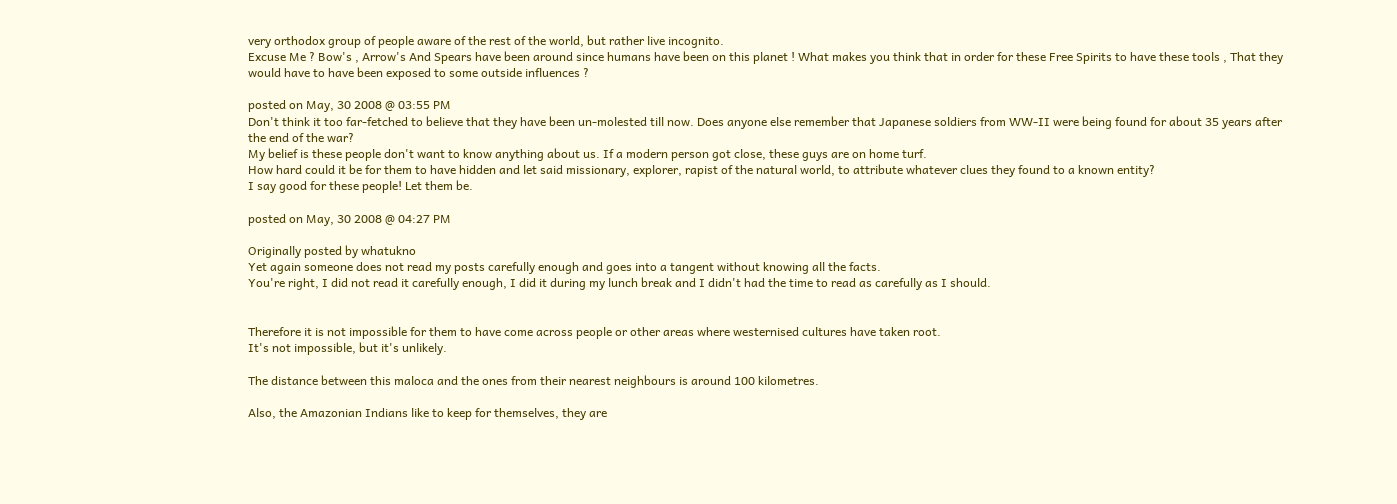very orthodox group of people aware of the rest of the world, but rather live incognito.
Excuse Me ? Bow's , Arrow's And Spears have been around since humans have been on this planet ! What makes you think that in order for these Free Spirits to have these tools , That they would have to have been exposed to some outside influences ?

posted on May, 30 2008 @ 03:55 PM
Don't think it too far-fetched to believe that they have been un-molested till now. Does anyone else remember that Japanese soldiers from WW-II were being found for about 35 years after the end of the war?
My belief is these people don't want to know anything about us. If a modern person got close, these guys are on home turf.
How hard could it be for them to have hidden and let said missionary, explorer, rapist of the natural world, to attribute whatever clues they found to a known entity?
I say good for these people! Let them be.

posted on May, 30 2008 @ 04:27 PM

Originally posted by whatukno
Yet again someone does not read my posts carefully enough and goes into a tangent without knowing all the facts.
You're right, I did not read it carefully enough, I did it during my lunch break and I didn't had the time to read as carefully as I should.


Therefore it is not impossible for them to have come across people or other areas where westernised cultures have taken root.
It's not impossible, but it's unlikely.

The distance between this maloca and the ones from their nearest neighbours is around 100 kilometres.

Also, the Amazonian Indians like to keep for themselves, they are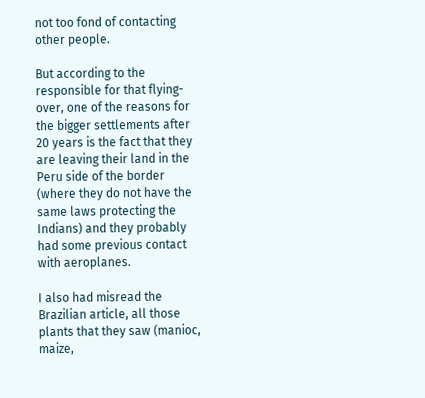not too fond of contacting other people.

But according to the responsible for that flying-over, one of the reasons for the bigger settlements after 20 years is the fact that they are leaving their land in the Peru side of the border (where they do not have the same laws protecting the Indians) and they probably had some previous contact with aeroplanes.

I also had misread the Brazilian article, all those plants that they saw (manioc, maize,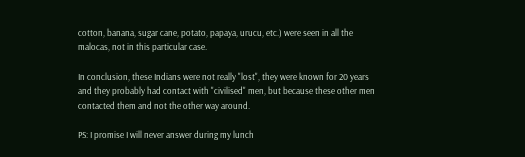cotton, banana, sugar cane, potato, papaya, urucu, etc.) were seen in all the malocas, not in this particular case.

In conclusion, these Indians were not really "lost", they were known for 20 years and they probably had contact with "civilised" men, but because these other men contacted them and not the other way around.

PS: I promise I will never answer during my lunch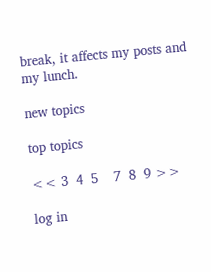break, it affects my posts and my lunch.

new topics

top topics

<< 3  4  5    7  8  9 >>

log in